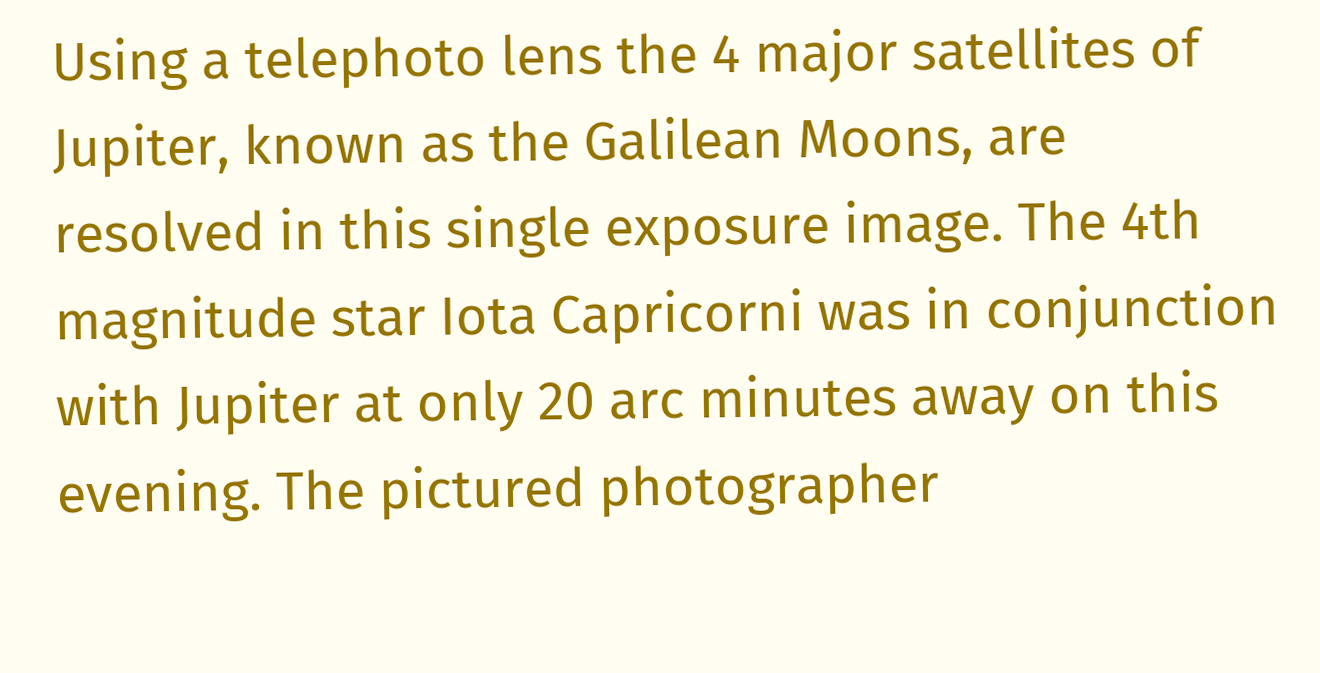Using a telephoto lens the 4 major satellites of Jupiter, known as the Galilean Moons, are resolved in this single exposure image. The 4th magnitude star Iota Capricorni was in conjunction with Jupiter at only 20 arc minutes away on this evening. The pictured photographer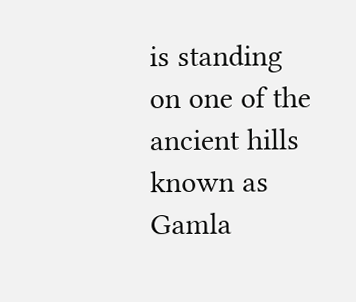is standing on one of the ancient hills known as Gamla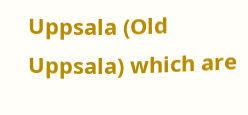Uppsala (Old Uppsala) which are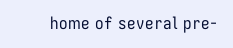home of several pre-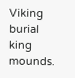Viking burial king mounds.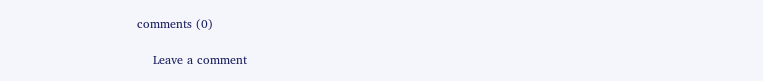comments (0)

    Leave a comment